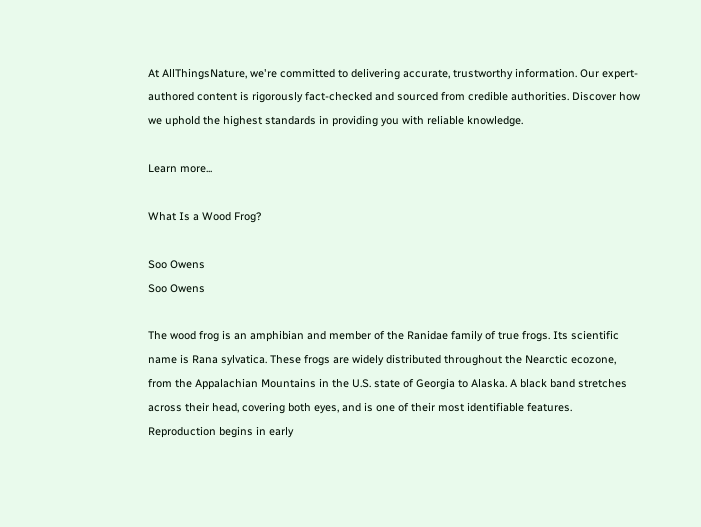At AllThingsNature, we're committed to delivering accurate, trustworthy information. Our expert-authored content is rigorously fact-checked and sourced from credible authorities. Discover how we uphold the highest standards in providing you with reliable knowledge.

Learn more...

What Is a Wood Frog?

Soo Owens
Soo Owens

The wood frog is an amphibian and member of the Ranidae family of true frogs. Its scientific name is Rana sylvatica. These frogs are widely distributed throughout the Nearctic ecozone, from the Appalachian Mountains in the U.S. state of Georgia to Alaska. A black band stretches across their head, covering both eyes, and is one of their most identifiable features. Reproduction begins in early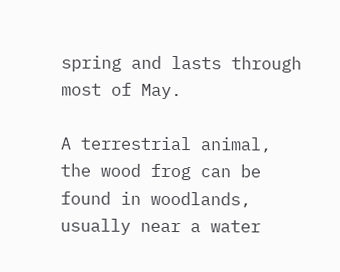spring and lasts through most of May.

A terrestrial animal, the wood frog can be found in woodlands, usually near a water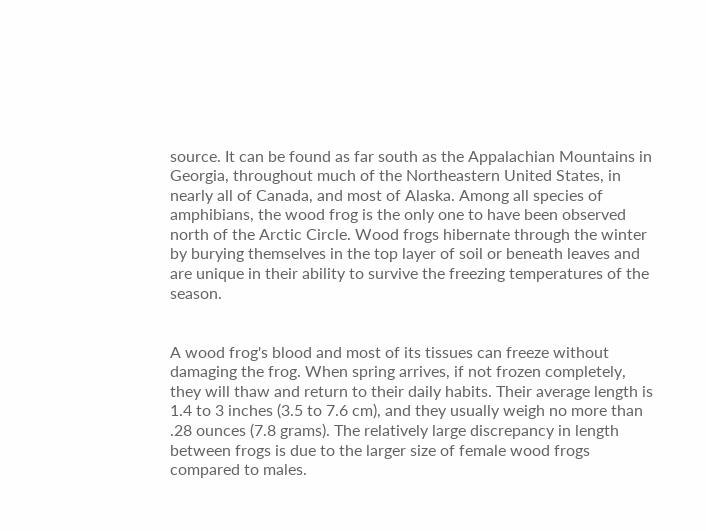source. It can be found as far south as the Appalachian Mountains in Georgia, throughout much of the Northeastern United States, in nearly all of Canada, and most of Alaska. Among all species of amphibians, the wood frog is the only one to have been observed north of the Arctic Circle. Wood frogs hibernate through the winter by burying themselves in the top layer of soil or beneath leaves and are unique in their ability to survive the freezing temperatures of the season.


A wood frog's blood and most of its tissues can freeze without damaging the frog. When spring arrives, if not frozen completely, they will thaw and return to their daily habits. Their average length is 1.4 to 3 inches (3.5 to 7.6 cm), and they usually weigh no more than .28 ounces (7.8 grams). The relatively large discrepancy in length between frogs is due to the larger size of female wood frogs compared to males.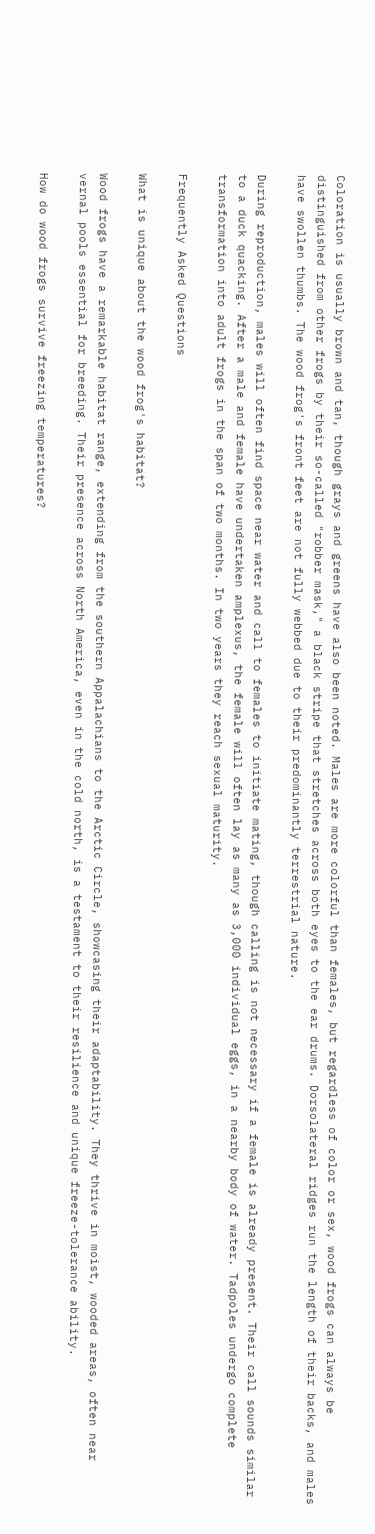Coloration is usually brown and tan, though grays and greens have also been noted. Males are more colorful than females, but regardless of color or sex, wood frogs can always be distinguished from other frogs by their so-called "robber mask," a black stripe that stretches across both eyes to the ear drums. Dorsolateral ridges run the length of their backs, and males have swollen thumbs. The wood frog's front feet are not fully webbed due to their predominantly terrestrial nature.

During reproduction, males will often find space near water and call to females to initiate mating, though calling is not necessary if a female is already present. Their call sounds similar to a duck quacking. After a male and female have undertaken amplexus, the female will often lay as many as 3,000 individual eggs, in a nearby body of water. Tadpoles undergo complete transformation into adult frogs in the span of two months. In two years they reach sexual maturity.

Frequently Asked Questions

What is unique about the wood frog's habitat?

Wood frogs have a remarkable habitat range, extending from the southern Appalachians to the Arctic Circle, showcasing their adaptability. They thrive in moist, wooded areas, often near vernal pools essential for breeding. Their presence across North America, even in the cold north, is a testament to their resilience and unique freeze-tolerance ability.

How do wood frogs survive freezing temperatures?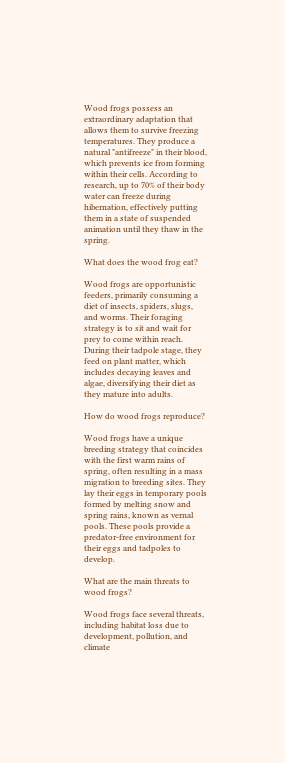Wood frogs possess an extraordinary adaptation that allows them to survive freezing temperatures. They produce a natural "antifreeze" in their blood, which prevents ice from forming within their cells. According to research, up to 70% of their body water can freeze during hibernation, effectively putting them in a state of suspended animation until they thaw in the spring.

What does the wood frog eat?

Wood frogs are opportunistic feeders, primarily consuming a diet of insects, spiders, slugs, and worms. Their foraging strategy is to sit and wait for prey to come within reach. During their tadpole stage, they feed on plant matter, which includes decaying leaves and algae, diversifying their diet as they mature into adults.

How do wood frogs reproduce?

Wood frogs have a unique breeding strategy that coincides with the first warm rains of spring, often resulting in a mass migration to breeding sites. They lay their eggs in temporary pools formed by melting snow and spring rains, known as vernal pools. These pools provide a predator-free environment for their eggs and tadpoles to develop.

What are the main threats to wood frogs?

Wood frogs face several threats, including habitat loss due to development, pollution, and climate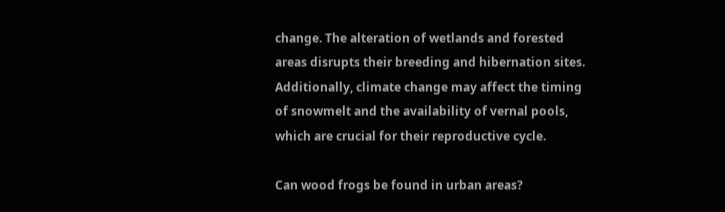change. The alteration of wetlands and forested areas disrupts their breeding and hibernation sites. Additionally, climate change may affect the timing of snowmelt and the availability of vernal pools, which are crucial for their reproductive cycle.

Can wood frogs be found in urban areas?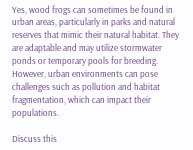Yes, wood frogs can sometimes be found in urban areas, particularly in parks and natural reserves that mimic their natural habitat. They are adaptable and may utilize stormwater ponds or temporary pools for breeding. However, urban environments can pose challenges such as pollution and habitat fragmentation, which can impact their populations.

Discuss this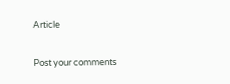Article

Post your comments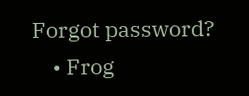Forgot password?
    • Frog